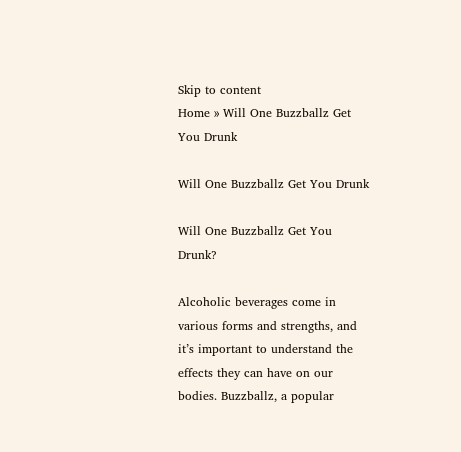Skip to content
Home » Will One Buzzballz Get You Drunk

Will One Buzzballz Get You Drunk

Will One Buzzballz Get You Drunk?

Alcoholic beverages come in various forms and strengths, and it’s important to understand the effects they can have on our bodies. Buzzballz, a popular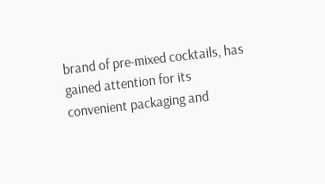brand of pre-mixed cocktails, has gained attention for its convenient packaging and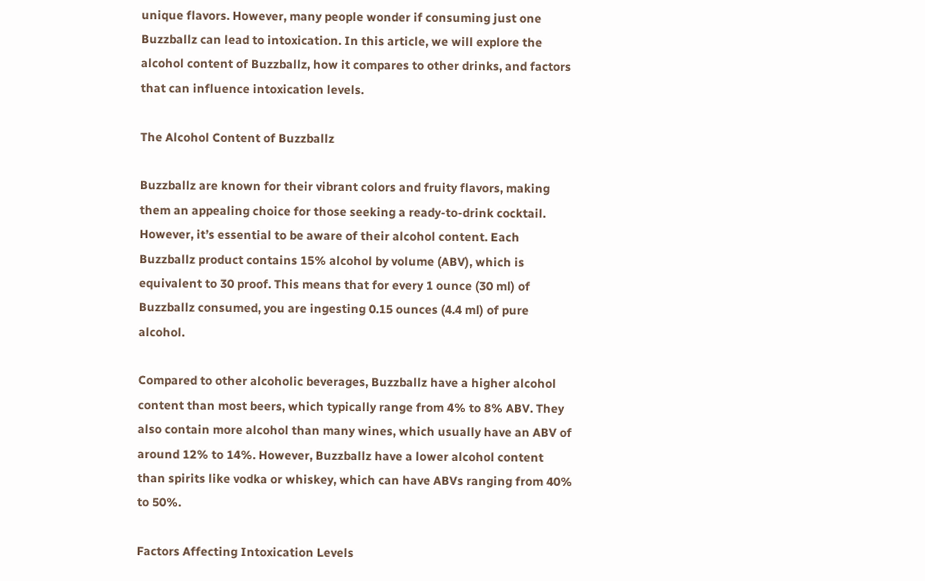unique flavors. However, many people wonder if consuming just one Buzzballz can lead to intoxication. In this article, we will explore the alcohol content of Buzzballz, how it compares to other drinks, and factors that can influence intoxication levels.

The Alcohol Content of Buzzballz

Buzzballz are known for their vibrant colors and fruity flavors, making them an appealing choice for those seeking a ready-to-drink cocktail. However, it’s essential to be aware of their alcohol content. Each Buzzballz product contains 15% alcohol by volume (ABV), which is equivalent to 30 proof. This means that for every 1 ounce (30 ml) of Buzzballz consumed, you are ingesting 0.15 ounces (4.4 ml) of pure alcohol.

Compared to other alcoholic beverages, Buzzballz have a higher alcohol content than most beers, which typically range from 4% to 8% ABV. They also contain more alcohol than many wines, which usually have an ABV of around 12% to 14%. However, Buzzballz have a lower alcohol content than spirits like vodka or whiskey, which can have ABVs ranging from 40% to 50%.

Factors Affecting Intoxication Levels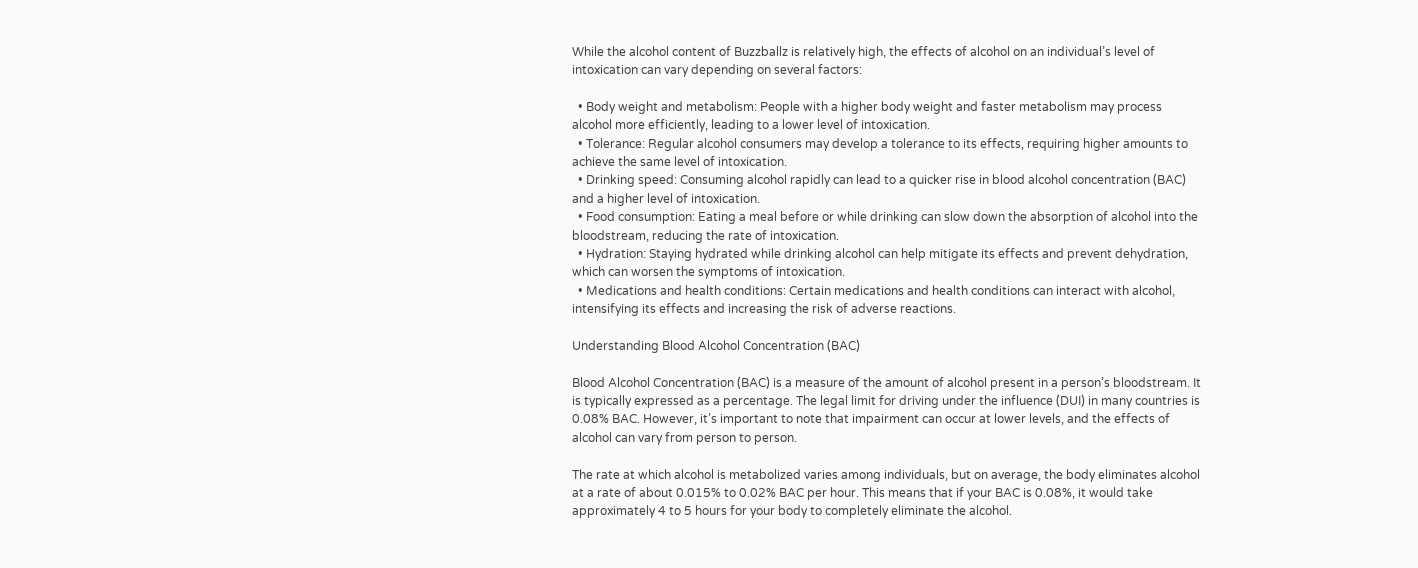While the alcohol content of Buzzballz is relatively high, the effects of alcohol on an individual’s level of intoxication can vary depending on several factors:

  • Body weight and metabolism: People with a higher body weight and faster metabolism may process alcohol more efficiently, leading to a lower level of intoxication.
  • Tolerance: Regular alcohol consumers may develop a tolerance to its effects, requiring higher amounts to achieve the same level of intoxication.
  • Drinking speed: Consuming alcohol rapidly can lead to a quicker rise in blood alcohol concentration (BAC) and a higher level of intoxication.
  • Food consumption: Eating a meal before or while drinking can slow down the absorption of alcohol into the bloodstream, reducing the rate of intoxication.
  • Hydration: Staying hydrated while drinking alcohol can help mitigate its effects and prevent dehydration, which can worsen the symptoms of intoxication.
  • Medications and health conditions: Certain medications and health conditions can interact with alcohol, intensifying its effects and increasing the risk of adverse reactions.

Understanding Blood Alcohol Concentration (BAC)

Blood Alcohol Concentration (BAC) is a measure of the amount of alcohol present in a person’s bloodstream. It is typically expressed as a percentage. The legal limit for driving under the influence (DUI) in many countries is 0.08% BAC. However, it’s important to note that impairment can occur at lower levels, and the effects of alcohol can vary from person to person.

The rate at which alcohol is metabolized varies among individuals, but on average, the body eliminates alcohol at a rate of about 0.015% to 0.02% BAC per hour. This means that if your BAC is 0.08%, it would take approximately 4 to 5 hours for your body to completely eliminate the alcohol.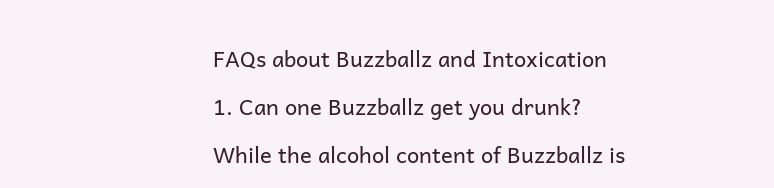FAQs about Buzzballz and Intoxication

1. Can one Buzzballz get you drunk?

While the alcohol content of Buzzballz is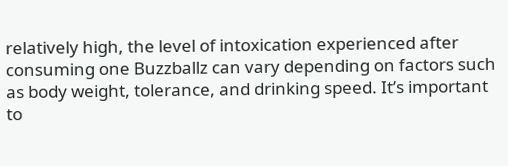relatively high, the level of intoxication experienced after consuming one Buzzballz can vary depending on factors such as body weight, tolerance, and drinking speed. It’s important to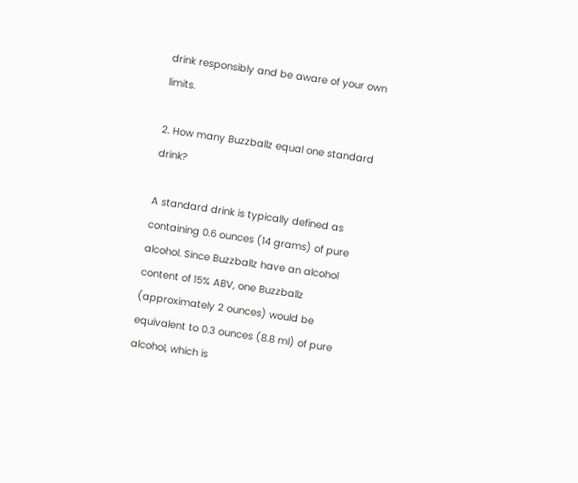drink responsibly and be aware of your own limits.

2. How many Buzzballz equal one standard drink?

A standard drink is typically defined as containing 0.6 ounces (14 grams) of pure alcohol. Since Buzzballz have an alcohol content of 15% ABV, one Buzzballz (approximately 2 ounces) would be equivalent to 0.3 ounces (8.8 ml) of pure alcohol, which is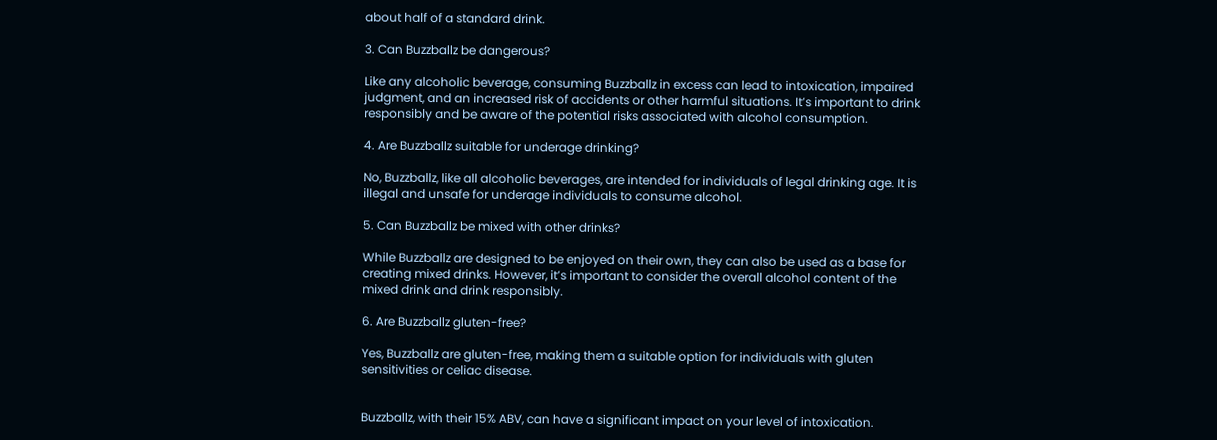about half of a standard drink.

3. Can Buzzballz be dangerous?

Like any alcoholic beverage, consuming Buzzballz in excess can lead to intoxication, impaired judgment, and an increased risk of accidents or other harmful situations. It’s important to drink responsibly and be aware of the potential risks associated with alcohol consumption.

4. Are Buzzballz suitable for underage drinking?

No, Buzzballz, like all alcoholic beverages, are intended for individuals of legal drinking age. It is illegal and unsafe for underage individuals to consume alcohol.

5. Can Buzzballz be mixed with other drinks?

While Buzzballz are designed to be enjoyed on their own, they can also be used as a base for creating mixed drinks. However, it’s important to consider the overall alcohol content of the mixed drink and drink responsibly.

6. Are Buzzballz gluten-free?

Yes, Buzzballz are gluten-free, making them a suitable option for individuals with gluten sensitivities or celiac disease.


Buzzballz, with their 15% ABV, can have a significant impact on your level of intoxication.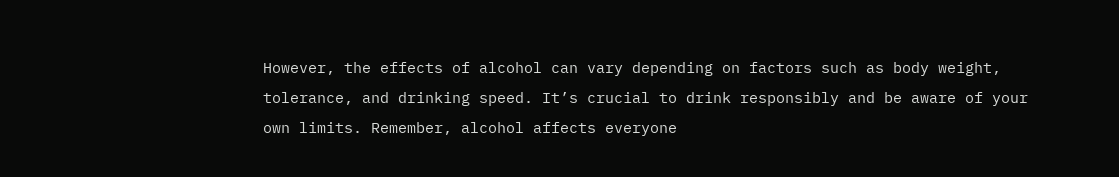However, the effects of alcohol can vary depending on factors such as body weight, tolerance, and drinking speed. It’s crucial to drink responsibly and be aware of your own limits. Remember, alcohol affects everyone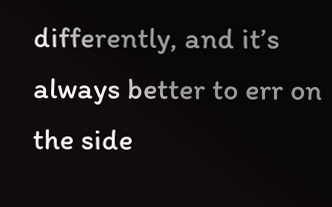differently, and it’s always better to err on the side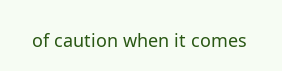of caution when it comes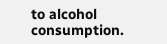to alcohol consumption.